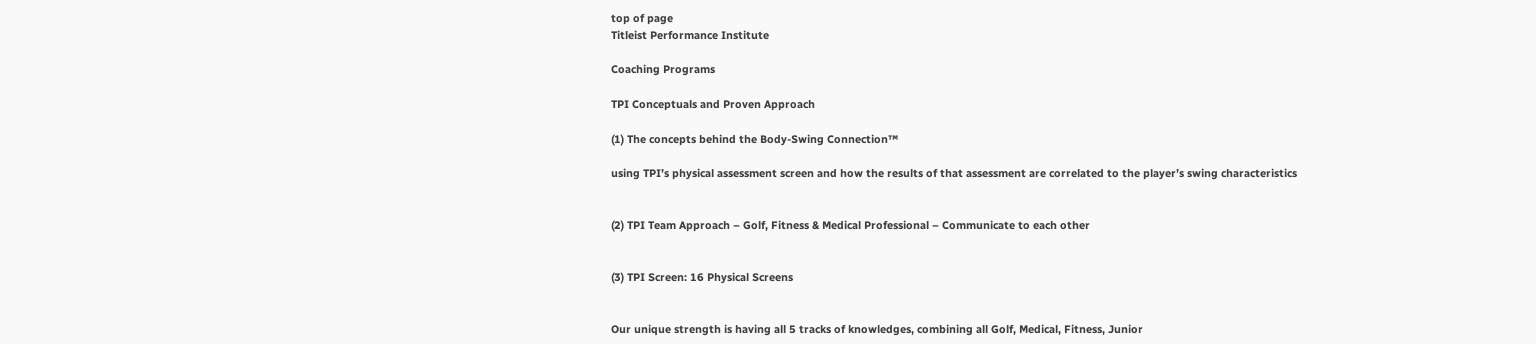top of page
Titleist Performance Institute

Coaching Programs

TPI Conceptuals and Proven Approach

(1) The concepts behind the Body-Swing Connection™

using TPI’s physical assessment screen and how the results of that assessment are correlated to the player’s swing characteristics


(2) TPI Team Approach – Golf, Fitness & Medical Professional – Communicate to each other


(3) TPI Screen: 16 Physical Screens


Our unique strength is having all 5 tracks of knowledges, combining all Golf, Medical, Fitness, Junior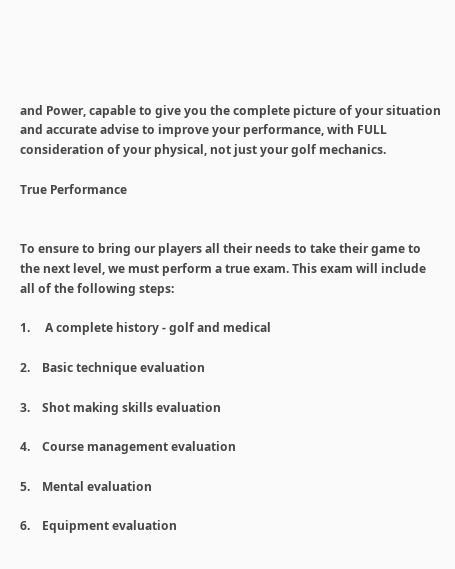and Power, capable to give you the complete picture of your situation and accurate advise to improve your performance, with FULL consideration of your physical, not just your golf mechanics.

True Performance


To ensure to bring our players all their needs to take their game to the next level, we must perform a true exam. This exam will include all of the following steps:

1.     A complete history - golf and medical

2.    Basic technique evaluation

3.    Shot making skills evaluation

4.    Course management evaluation

5.    Mental evaluation

6.    Equipment evaluation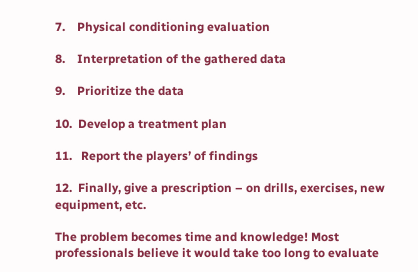7.    Physical conditioning evaluation

8.    Interpretation of the gathered data

9.    Prioritize the data

10.  Develop a treatment plan

11.   Report the players’ of findings

12.  Finally, give a prescription – on drills, exercises, new equipment, etc.

The problem becomes time and knowledge! Most professionals believe it would take too long to evaluate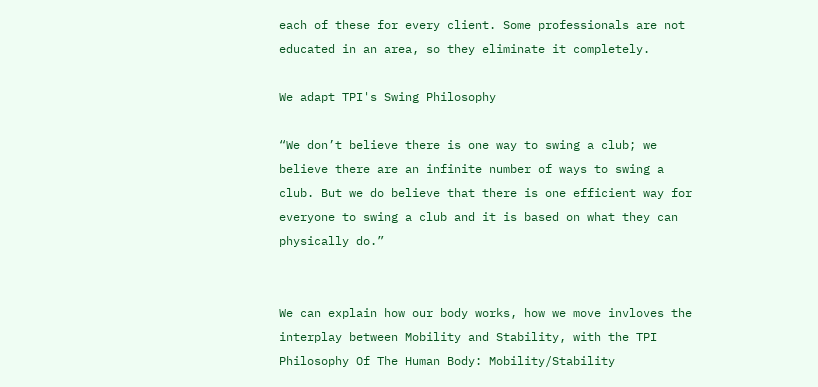each of these for every client. Some professionals are not educated in an area, so they eliminate it completely.

We adapt TPI's Swing Philosophy

“We don’t believe there is one way to swing a club; we believe there are an infinite number of ways to swing a club. But we do believe that there is one efficient way for everyone to swing a club and it is based on what they can physically do.”


We can explain how our body works, how we move invloves the interplay between Mobility and Stability, with the TPI Philosophy Of The Human Body: Mobility/Stability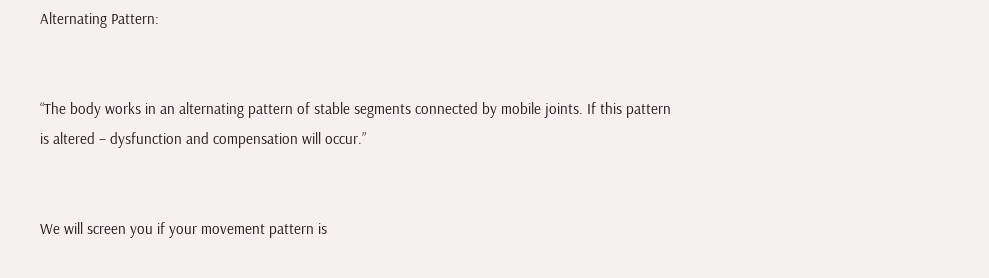Alternating Pattern:


“The body works in an alternating pattern of stable segments connected by mobile joints. If this pattern is altered – dysfunction and compensation will occur.”


We will screen you if your movement pattern is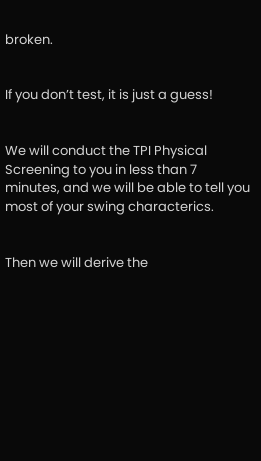broken.


If you don’t test, it is just a guess!


We will conduct the TPI Physical Screening to you in less than 7 minutes, and we will be able to tell you most of your swing characterics.


Then we will derive the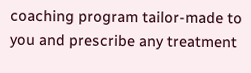coaching program tailor-made to you and prescribe any treatment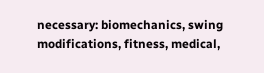necessary: biomechanics, swing modifications, fitness, medical,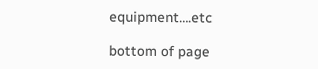equipment….etc

bottom of page